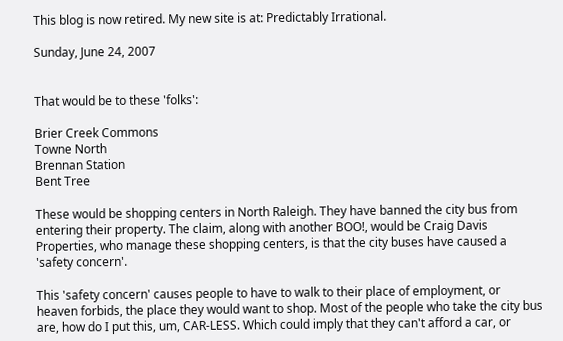This blog is now retired. My new site is at: Predictably Irrational.

Sunday, June 24, 2007


That would be to these 'folks':

Brier Creek Commons
Towne North
Brennan Station
Bent Tree

These would be shopping centers in North Raleigh. They have banned the city bus from entering their property. The claim, along with another BOO!, would be Craig Davis Properties, who manage these shopping centers, is that the city buses have caused a 'safety concern'.

This 'safety concern' causes people to have to walk to their place of employment, or heaven forbids, the place they would want to shop. Most of the people who take the city bus are, how do I put this, um, CAR-LESS. Which could imply that they can't afford a car, or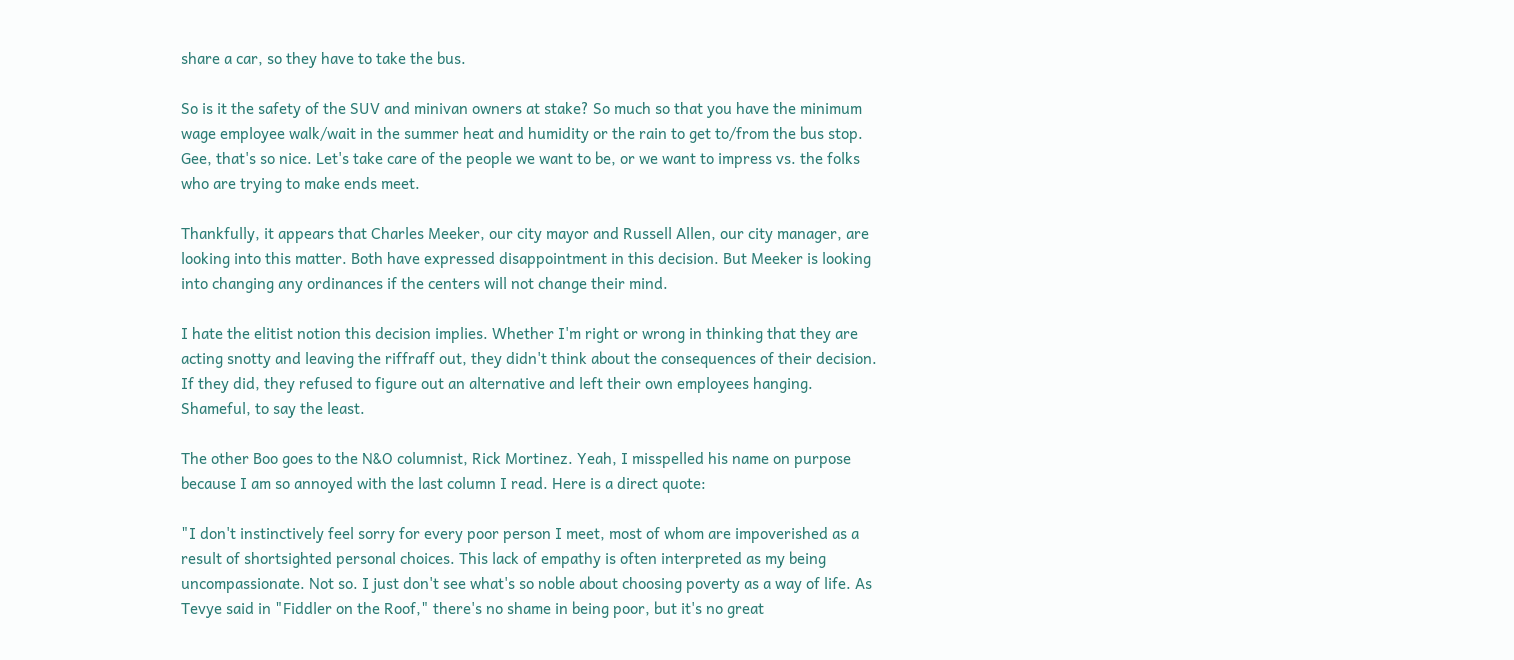share a car, so they have to take the bus.

So is it the safety of the SUV and minivan owners at stake? So much so that you have the minimum wage employee walk/wait in the summer heat and humidity or the rain to get to/from the bus stop. Gee, that's so nice. Let's take care of the people we want to be, or we want to impress vs. the folks who are trying to make ends meet.

Thankfully, it appears that Charles Meeker, our city mayor and Russell Allen, our city manager, are looking into this matter. Both have expressed disappointment in this decision. But Meeker is looking into changing any ordinances if the centers will not change their mind.

I hate the elitist notion this decision implies. Whether I'm right or wrong in thinking that they are acting snotty and leaving the riffraff out, they didn't think about the consequences of their decision. If they did, they refused to figure out an alternative and left their own employees hanging. Shameful, to say the least.

The other Boo goes to the N&O columnist, Rick Mortinez. Yeah, I misspelled his name on purpose because I am so annoyed with the last column I read. Here is a direct quote:

"I don't instinctively feel sorry for every poor person I meet, most of whom are impoverished as a result of shortsighted personal choices. This lack of empathy is often interpreted as my being uncompassionate. Not so. I just don't see what's so noble about choosing poverty as a way of life. As Tevye said in "Fiddler on the Roof," there's no shame in being poor, but it's no great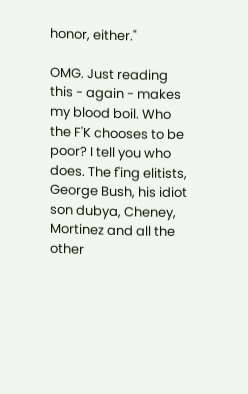honor, either."

OMG. Just reading this - again - makes my blood boil. Who the F'K chooses to be poor? I tell you who does. The f'ing elitists, George Bush, his idiot son dubya, Cheney, Mortinez and all the other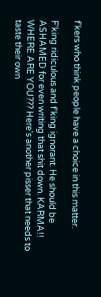f'kers who think people have a choice in this matter.

F'king ridiculous and f'king ignorant. He should be ASHAMED for even writing that shit down. KARMA!! WHERE ARE YOU??? Here's another pisser that needs to taste their own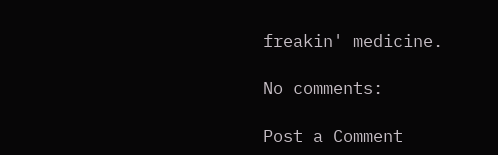freakin' medicine.

No comments:

Post a Comment